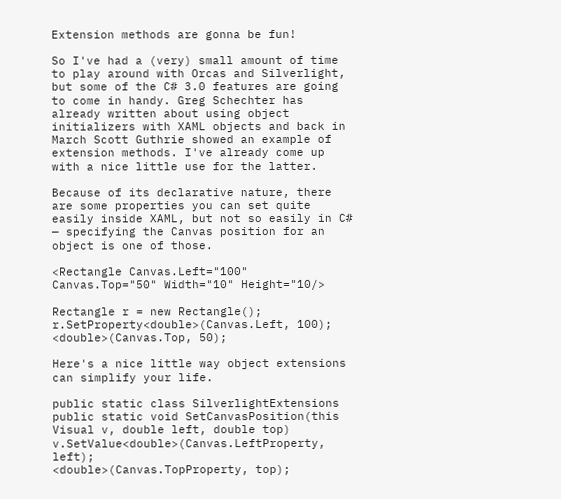Extension methods are gonna be fun!

So I've had a (very) small amount of time to play around with Orcas and Silverlight, but some of the C# 3.0 features are going to come in handy. Greg Schechter has already written about using object initializers with XAML objects and back in March Scott Guthrie showed an example of extension methods. I've already come up with a nice little use for the latter.

Because of its declarative nature, there are some properties you can set quite easily inside XAML, but not so easily in C# — specifying the Canvas position for an object is one of those.

<Rectangle Canvas.Left="100" Canvas.Top="50" Width="10" Height="10/>

Rectangle r = new Rectangle();
r.SetProperty<double>(Canvas.Left, 100);
<double>(Canvas.Top, 50);

Here's a nice little way object extensions can simplify your life.

public static class SilverlightExtensions
public static void SetCanvasPosition(this Visual v, double left, double top)
v.SetValue<double>(Canvas.LeftProperty, left);
<double>(Canvas.TopProperty, top);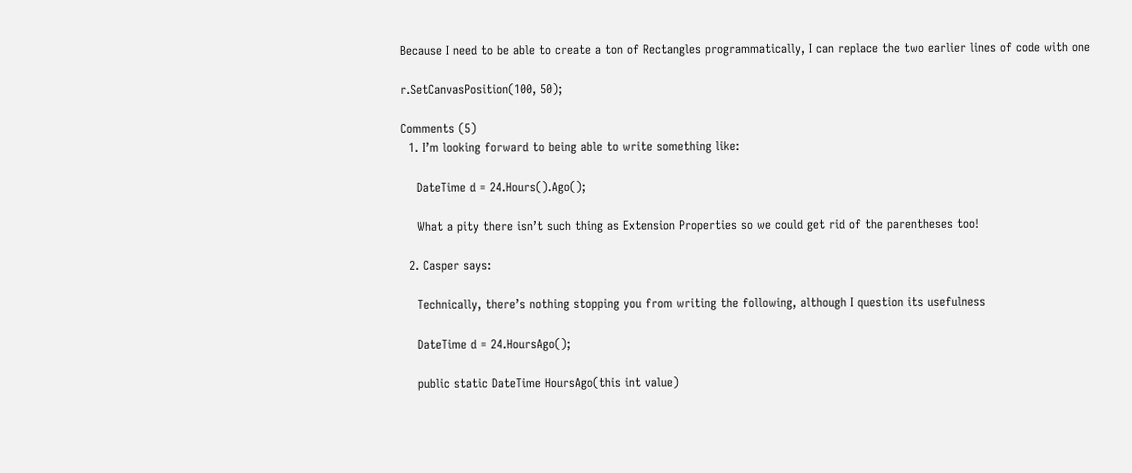Because I need to be able to create a ton of Rectangles programmatically, I can replace the two earlier lines of code with one

r.SetCanvasPosition(100, 50);

Comments (5)
  1. I’m looking forward to being able to write something like:

    DateTime d = 24.Hours().Ago();

    What a pity there isn’t such thing as Extension Properties so we could get rid of the parentheses too!

  2. Casper says:

    Technically, there’s nothing stopping you from writing the following, although I question its usefulness

    DateTime d = 24.HoursAgo();

    public static DateTime HoursAgo(this int value)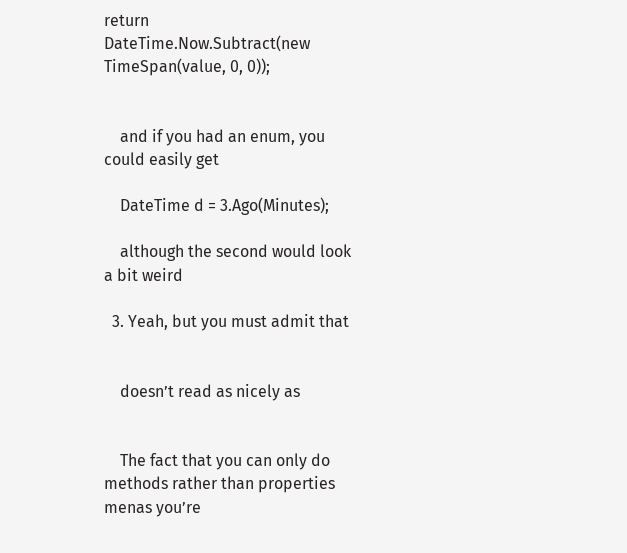return DateTime.Now.Subtract(new TimeSpan(value, 0, 0));


    and if you had an enum, you could easily get

    DateTime d = 3.Ago(Minutes);

    although the second would look a bit weird

  3. Yeah, but you must admit that


    doesn’t read as nicely as


    The fact that you can only do methods rather than properties menas you’re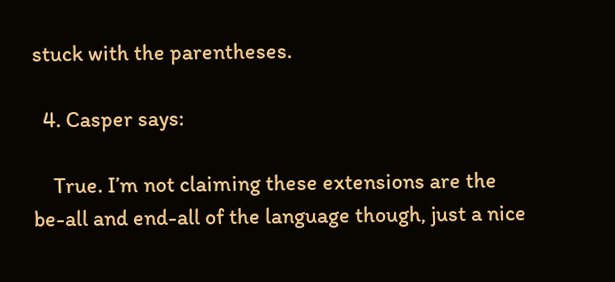stuck with the parentheses.

  4. Casper says:

    True. I’m not claiming these extensions are the be-all and end-all of the language though, just a nice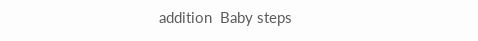addition  Baby steps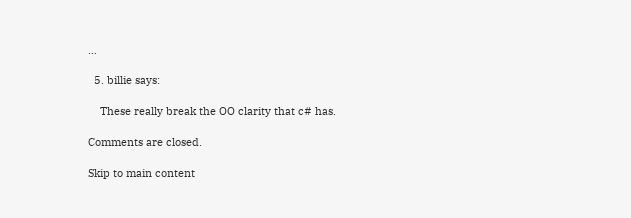…

  5. billie says:

    These really break the OO clarity that c# has.

Comments are closed.

Skip to main content